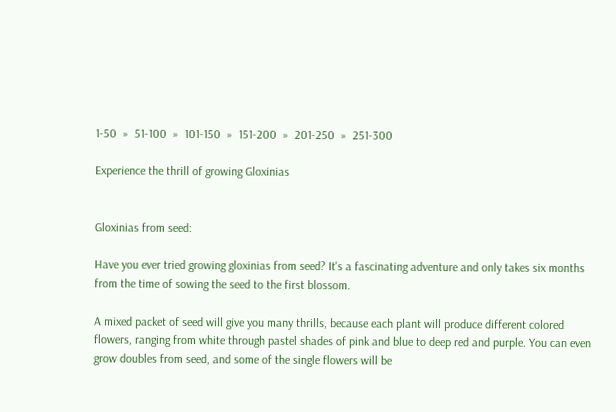1-50  »  51-100  »  101-150  »  151-200  »  201-250  »  251-300

Experience the thrill of growing Gloxinias


Gloxinias from seed:

Have you ever tried growing gloxinias from seed? It's a fascinating adventure and only takes six months from the time of sowing the seed to the first blossom.

A mixed packet of seed will give you many thrills, because each plant will produce different colored flowers, ranging from white through pastel shades of pink and blue to deep red and purple. You can even grow doubles from seed, and some of the single flowers will be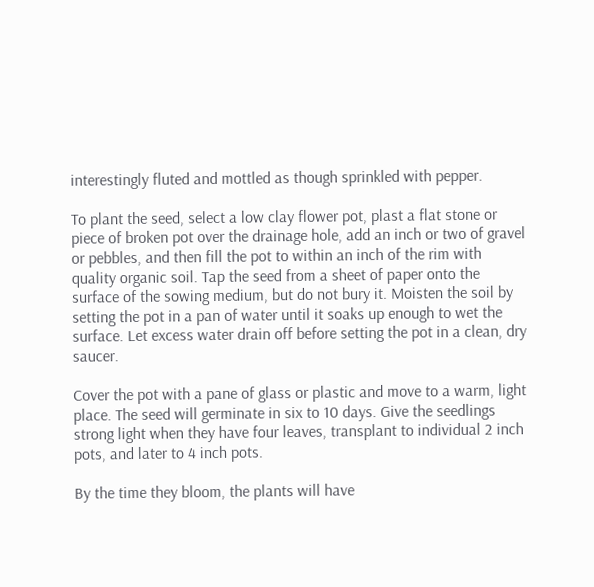interestingly fluted and mottled as though sprinkled with pepper.

To plant the seed, select a low clay flower pot, plast a flat stone or piece of broken pot over the drainage hole, add an inch or two of gravel or pebbles, and then fill the pot to within an inch of the rim with quality organic soil. Tap the seed from a sheet of paper onto the surface of the sowing medium, but do not bury it. Moisten the soil by setting the pot in a pan of water until it soaks up enough to wet the surface. Let excess water drain off before setting the pot in a clean, dry saucer.

Cover the pot with a pane of glass or plastic and move to a warm, light place. The seed will germinate in six to 10 days. Give the seedlings strong light when they have four leaves, transplant to individual 2 inch pots, and later to 4 inch pots.

By the time they bloom, the plants will have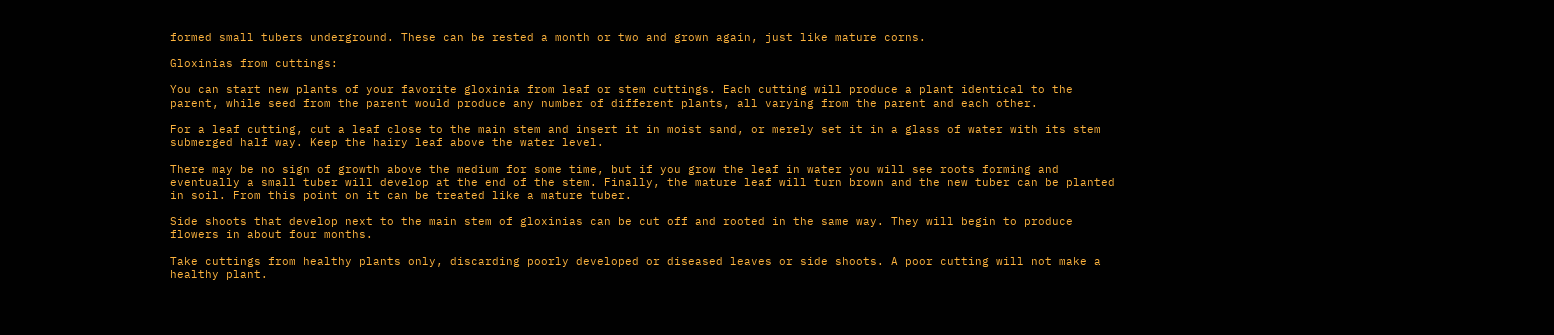formed small tubers underground. These can be rested a month or two and grown again, just like mature corns.

Gloxinias from cuttings:

You can start new plants of your favorite gloxinia from leaf or stem cuttings. Each cutting will produce a plant identical to the parent, while seed from the parent would produce any number of different plants, all varying from the parent and each other.

For a leaf cutting, cut a leaf close to the main stem and insert it in moist sand, or merely set it in a glass of water with its stem submerged half way. Keep the hairy leaf above the water level.

There may be no sign of growth above the medium for some time, but if you grow the leaf in water you will see roots forming and eventually a small tuber will develop at the end of the stem. Finally, the mature leaf will turn brown and the new tuber can be planted in soil. From this point on it can be treated like a mature tuber.

Side shoots that develop next to the main stem of gloxinias can be cut off and rooted in the same way. They will begin to produce flowers in about four months.

Take cuttings from healthy plants only, discarding poorly developed or diseased leaves or side shoots. A poor cutting will not make a healthy plant.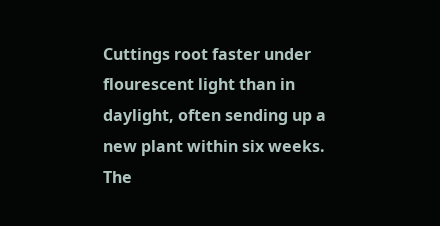Cuttings root faster under flourescent light than in daylight, often sending up a new plant within six weeks. The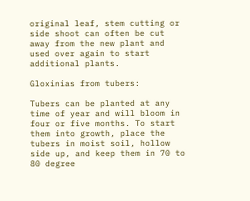original leaf, stem cutting or side shoot can often be cut away from the new plant and used over again to start additional plants.

Gloxinias from tubers:

Tubers can be planted at any time of year and will bloom in four or five months. To start them into growth, place the tubers in moist soil, hollow side up, and keep them in 70 to 80 degree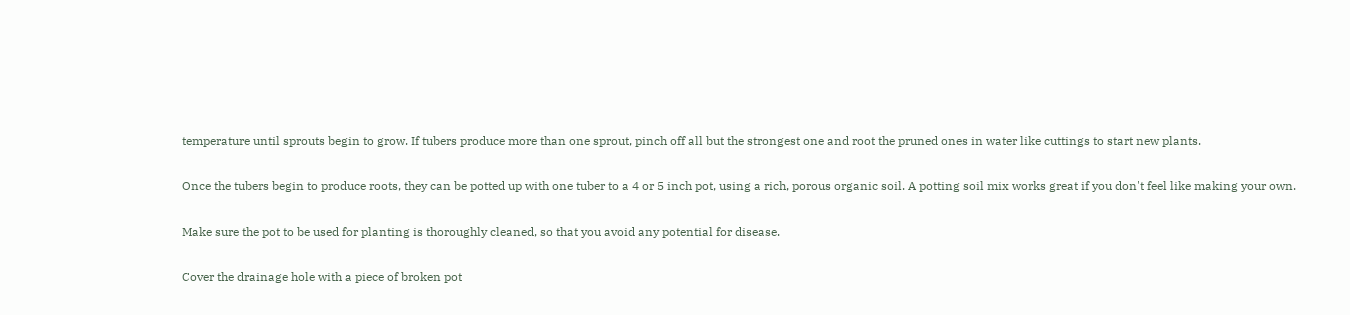temperature until sprouts begin to grow. If tubers produce more than one sprout, pinch off all but the strongest one and root the pruned ones in water like cuttings to start new plants.

Once the tubers begin to produce roots, they can be potted up with one tuber to a 4 or 5 inch pot, using a rich, porous organic soil. A potting soil mix works great if you don't feel like making your own.

Make sure the pot to be used for planting is thoroughly cleaned, so that you avoid any potential for disease.

Cover the drainage hole with a piece of broken pot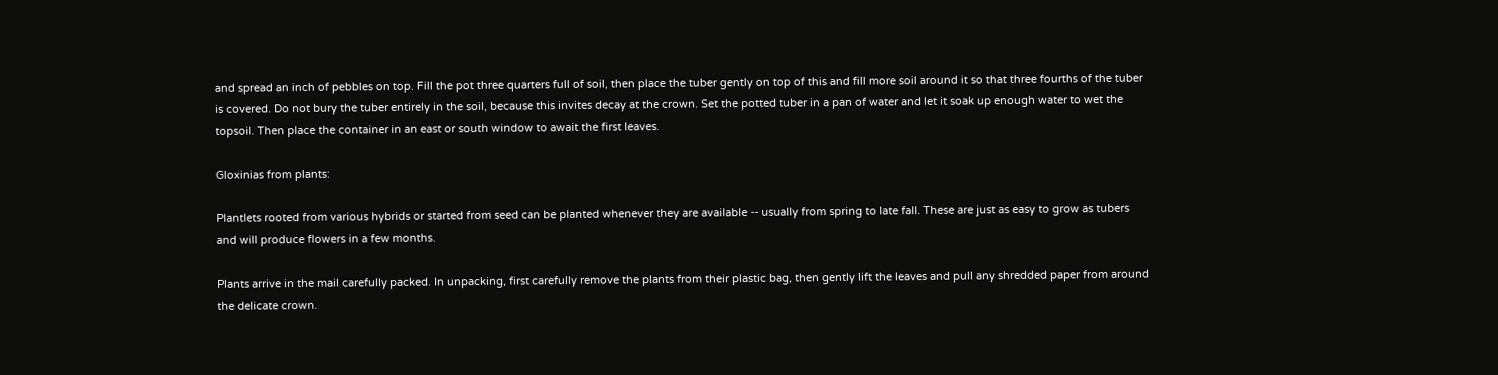and spread an inch of pebbles on top. Fill the pot three quarters full of soil, then place the tuber gently on top of this and fill more soil around it so that three fourths of the tuber is covered. Do not bury the tuber entirely in the soil, because this invites decay at the crown. Set the potted tuber in a pan of water and let it soak up enough water to wet the topsoil. Then place the container in an east or south window to await the first leaves.

Gloxinias from plants:

Plantlets rooted from various hybrids or started from seed can be planted whenever they are available -- usually from spring to late fall. These are just as easy to grow as tubers and will produce flowers in a few months.

Plants arrive in the mail carefully packed. In unpacking, first carefully remove the plants from their plastic bag, then gently lift the leaves and pull any shredded paper from around the delicate crown.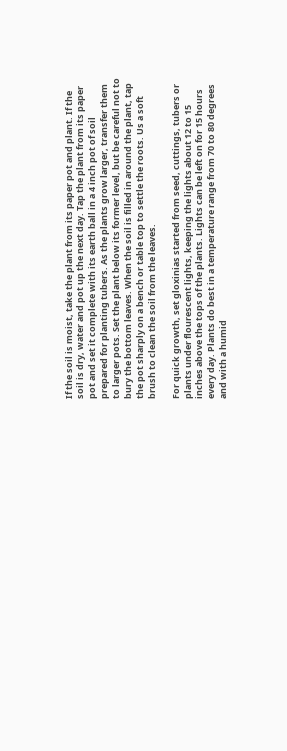If the soil is moist, take the plant from its paper pot and plant. If the soil is dry, water and pot up the next day. Tap the plant from its paper pot and set it complete with its earth ball in a 4 inch pot of soil prepared for planting tubers. As the plants grow larger, transfer them to larger pots. Set the plant below its former level, but be careful not to bury the bottom leaves. When the soil is filled in around the plant, tap the pot sharply on a bench or table top to settle the roots. Us a soft brush to clean the soil from the leaves.

For quick growth, set gloxinias started from seed, cuttings, tubers or plants under flourescent lights, keeping the lights about 12 to 15 inches above the tops of the plants. Lights can be left on for 15 hours every day. Plants do best in a temperature range from 70 to 80 degrees and with a humid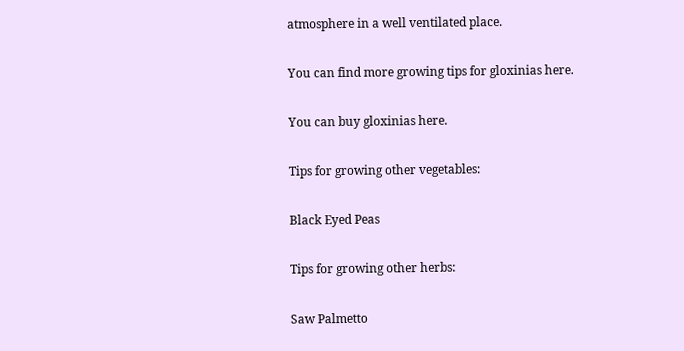atmosphere in a well ventilated place.

You can find more growing tips for gloxinias here.

You can buy gloxinias here.

Tips for growing other vegetables:

Black Eyed Peas

Tips for growing other herbs:

Saw Palmetto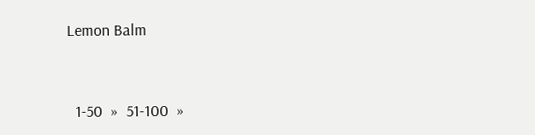Lemon Balm


  1-50  »  51-100  »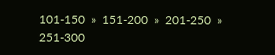101-150  »  151-200  »  201-250  »  251-300